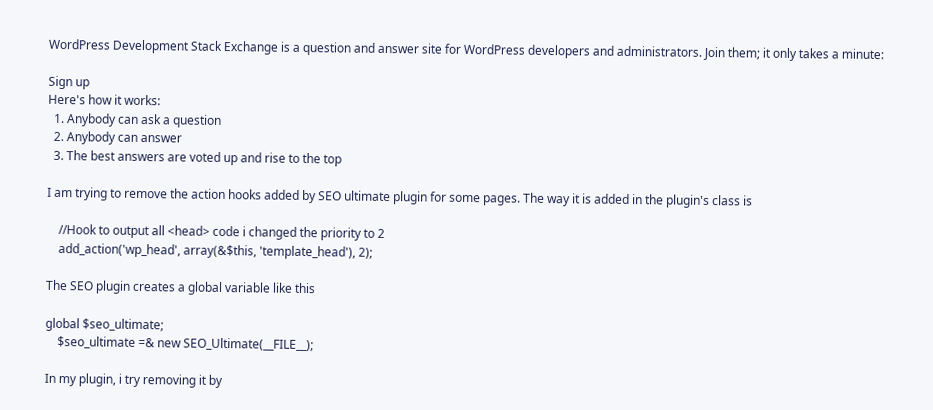WordPress Development Stack Exchange is a question and answer site for WordPress developers and administrators. Join them; it only takes a minute:

Sign up
Here's how it works:
  1. Anybody can ask a question
  2. Anybody can answer
  3. The best answers are voted up and rise to the top

I am trying to remove the action hooks added by SEO ultimate plugin for some pages. The way it is added in the plugin's class is

    //Hook to output all <head> code i changed the priority to 2
    add_action('wp_head', array(&$this, 'template_head'), 2);

The SEO plugin creates a global variable like this

global $seo_ultimate;
    $seo_ultimate =& new SEO_Ultimate(__FILE__);

In my plugin, i try removing it by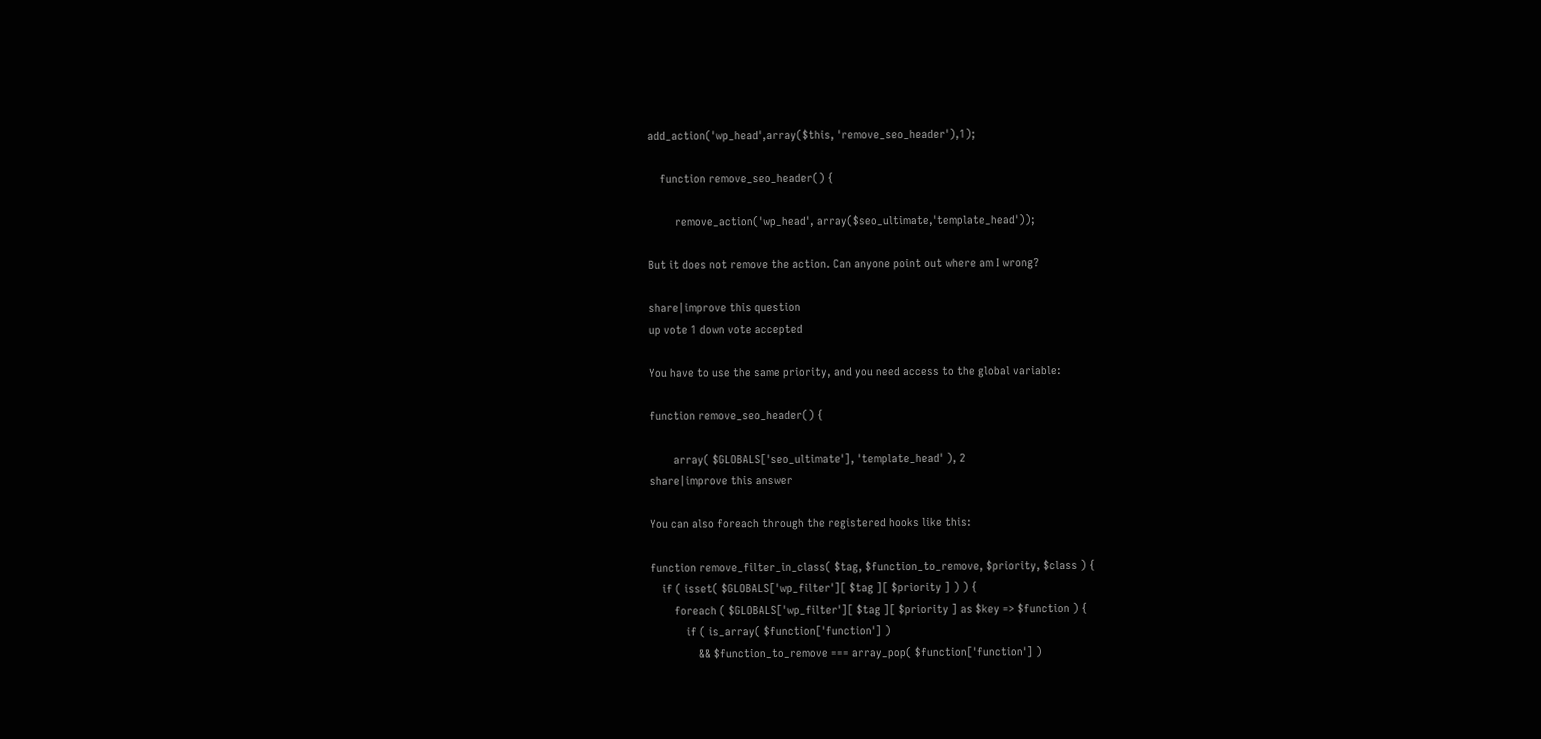add_action('wp_head',array($this, 'remove_seo_header'),1);

    function remove_seo_header() {

         remove_action('wp_head', array($seo_ultimate,'template_head'));

But it does not remove the action. Can anyone point out where am I wrong?

share|improve this question
up vote 1 down vote accepted

You have to use the same priority, and you need access to the global variable:

function remove_seo_header() {

        array( $GLOBALS['seo_ultimate'], 'template_head' ), 2
share|improve this answer

You can also foreach through the registered hooks like this:

function remove_filter_in_class( $tag, $function_to_remove, $priority, $class ) {
    if ( isset( $GLOBALS['wp_filter'][ $tag ][ $priority ] ) ) {
        foreach ( $GLOBALS['wp_filter'][ $tag ][ $priority ] as $key => $function ) {
            if ( is_array( $function['function'] )
                && $function_to_remove === array_pop( $function['function'] )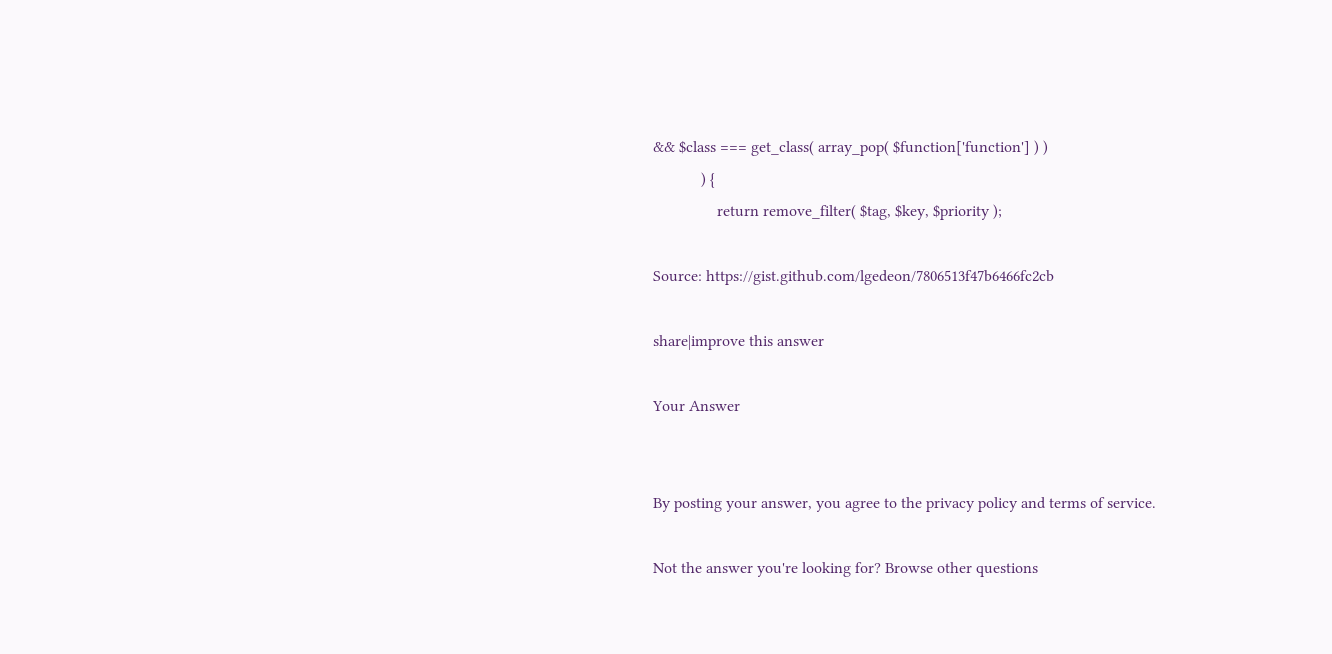&& $class === get_class( array_pop( $function['function'] ) )
            ) {
                return remove_filter( $tag, $key, $priority );

Source: https://gist.github.com/lgedeon/7806513f47b6466fc2cb

share|improve this answer

Your Answer


By posting your answer, you agree to the privacy policy and terms of service.

Not the answer you're looking for? Browse other questions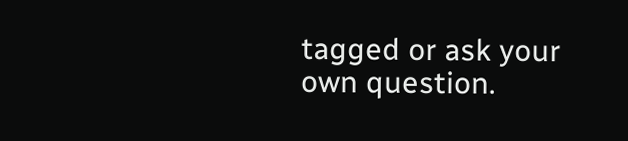tagged or ask your own question.